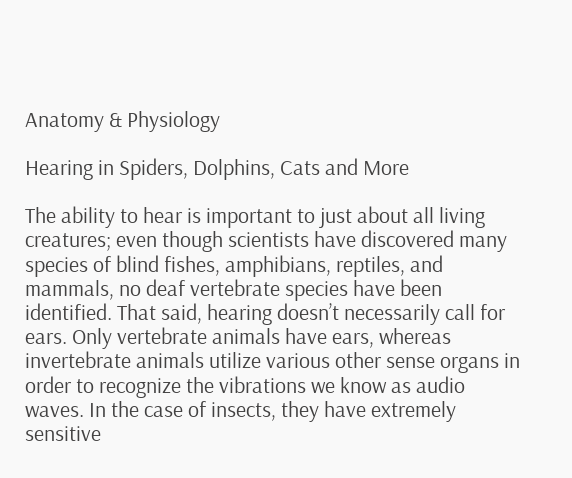Anatomy & Physiology

Hearing in Spiders, Dolphins, Cats and More

The ability to hear is important to just about all living creatures; even though scientists have discovered many species of blind fishes, amphibians, reptiles, and mammals, no deaf vertebrate species have been identified. That said, hearing doesn’t necessarily call for ears. Only vertebrate animals have ears, whereas invertebrate animals utilize various other sense organs in order to recognize the vibrations we know as audio waves. In the case of insects, they have extremely sensitive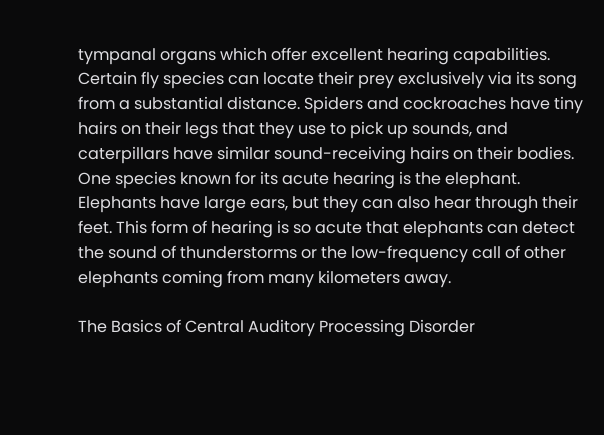tympanal organs which offer excellent hearing capabilities. Certain fly species can locate their prey exclusively via its song from a substantial distance. Spiders and cockroaches have tiny hairs on their legs that they use to pick up sounds, and caterpillars have similar sound-receiving hairs on their bodies. One species known for its acute hearing is the elephant. Elephants have large ears, but they can also hear through their feet. This form of hearing is so acute that elephants can detect the sound of thunderstorms or the low-frequency call of other elephants coming from many kilometers away.

The Basics of Central Auditory Processing Disorder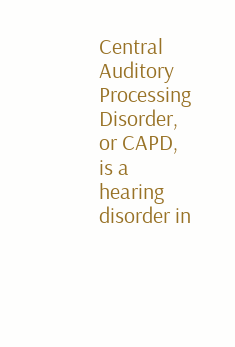Central Auditory Processing Disorder, or CAPD, is a hearing disorder in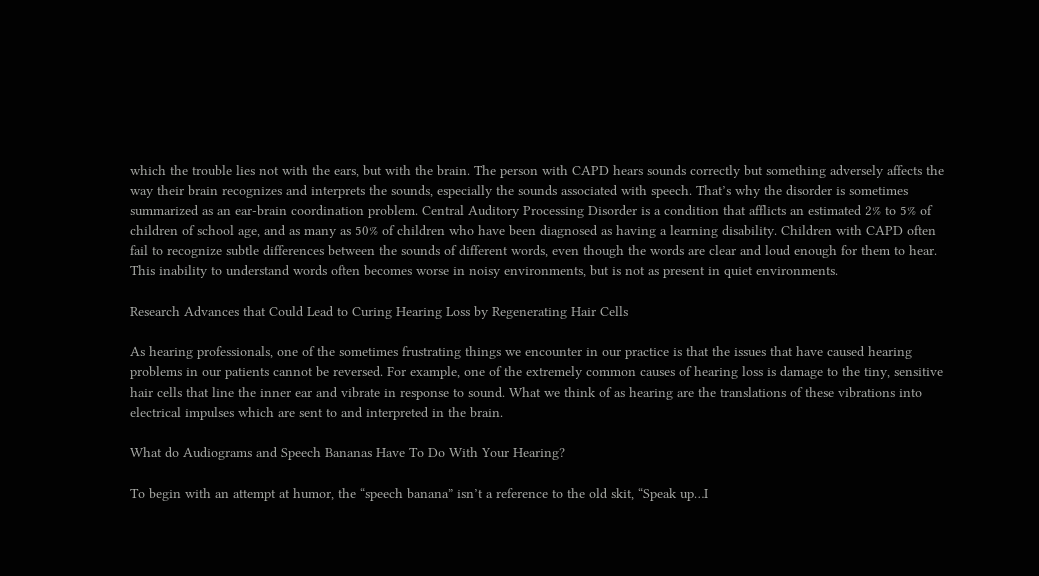which the trouble lies not with the ears, but with the brain. The person with CAPD hears sounds correctly but something adversely affects the way their brain recognizes and interprets the sounds, especially the sounds associated with speech. That’s why the disorder is sometimes summarized as an ear-brain coordination problem. Central Auditory Processing Disorder is a condition that afflicts an estimated 2% to 5% of children of school age, and as many as 50% of children who have been diagnosed as having a learning disability. Children with CAPD often fail to recognize subtle differences between the sounds of different words, even though the words are clear and loud enough for them to hear. This inability to understand words often becomes worse in noisy environments, but is not as present in quiet environments.

Research Advances that Could Lead to Curing Hearing Loss by Regenerating Hair Cells

As hearing professionals, one of the sometimes frustrating things we encounter in our practice is that the issues that have caused hearing problems in our patients cannot be reversed. For example, one of the extremely common causes of hearing loss is damage to the tiny, sensitive hair cells that line the inner ear and vibrate in response to sound. What we think of as hearing are the translations of these vibrations into electrical impulses which are sent to and interpreted in the brain.

What do Audiograms and Speech Bananas Have To Do With Your Hearing?

To begin with an attempt at humor, the “speech banana” isn’t a reference to the old skit, “Speak up…I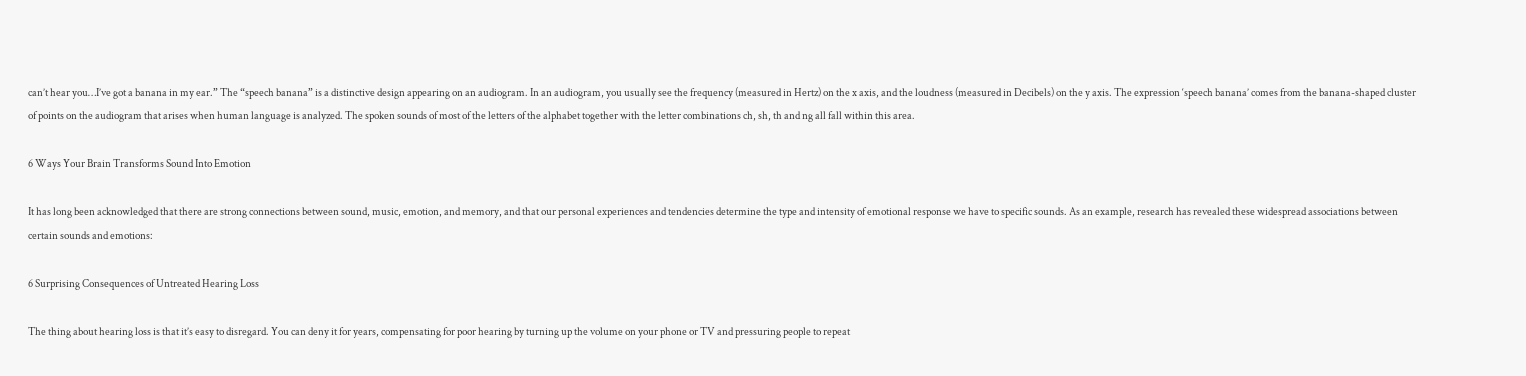can’t hear you…I’ve got a banana in my ear.” The “speech banana” is a distinctive design appearing on an audiogram. In an audiogram, you usually see the frequency (measured in Hertz) on the x axis, and the loudness (measured in Decibels) on the y axis. The expression ‘speech banana’ comes from the banana-shaped cluster of points on the audiogram that arises when human language is analyzed. The spoken sounds of most of the letters of the alphabet together with the letter combinations ch, sh, th and ng all fall within this area.

6 Ways Your Brain Transforms Sound Into Emotion

It has long been acknowledged that there are strong connections between sound, music, emotion, and memory, and that our personal experiences and tendencies determine the type and intensity of emotional response we have to specific sounds. As an example, research has revealed these widespread associations between certain sounds and emotions:

6 Surprising Consequences of Untreated Hearing Loss

The thing about hearing loss is that it’s easy to disregard. You can deny it for years, compensating for poor hearing by turning up the volume on your phone or TV and pressuring people to repeat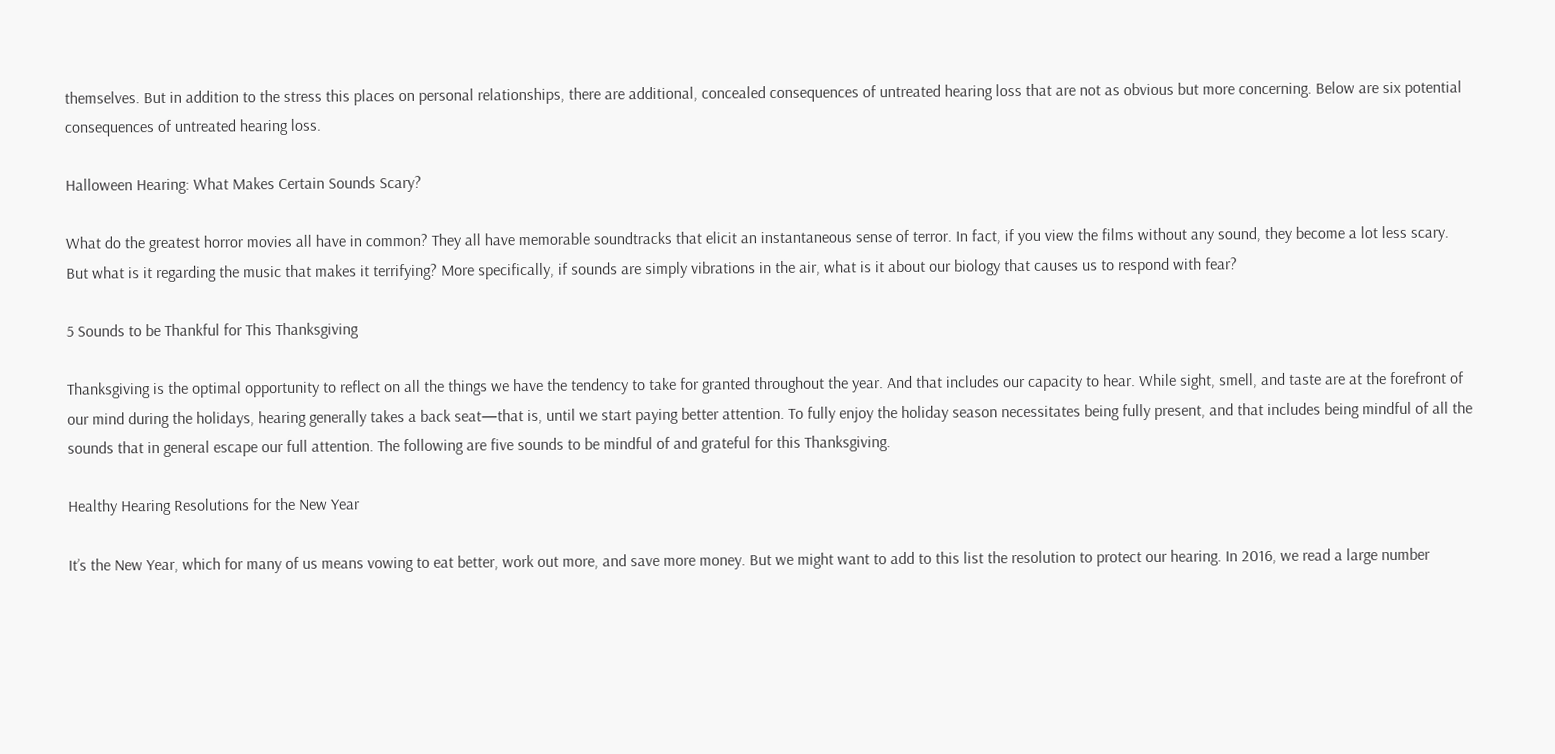themselves. But in addition to the stress this places on personal relationships, there are additional, concealed consequences of untreated hearing loss that are not as obvious but more concerning. Below are six potential consequences of untreated hearing loss.

Halloween Hearing: What Makes Certain Sounds Scary?

What do the greatest horror movies all have in common? They all have memorable soundtracks that elicit an instantaneous sense of terror. In fact, if you view the films without any sound, they become a lot less scary. But what is it regarding the music that makes it terrifying? More specifically, if sounds are simply vibrations in the air, what is it about our biology that causes us to respond with fear?

5 Sounds to be Thankful for This Thanksgiving

Thanksgiving is the optimal opportunity to reflect on all the things we have the tendency to take for granted throughout the year. And that includes our capacity to hear. While sight, smell, and taste are at the forefront of our mind during the holidays, hearing generally takes a back seat—that is, until we start paying better attention. To fully enjoy the holiday season necessitates being fully present, and that includes being mindful of all the sounds that in general escape our full attention. The following are five sounds to be mindful of and grateful for this Thanksgiving.

Healthy Hearing Resolutions for the New Year

It’s the New Year, which for many of us means vowing to eat better, work out more, and save more money. But we might want to add to this list the resolution to protect our hearing. In 2016, we read a large number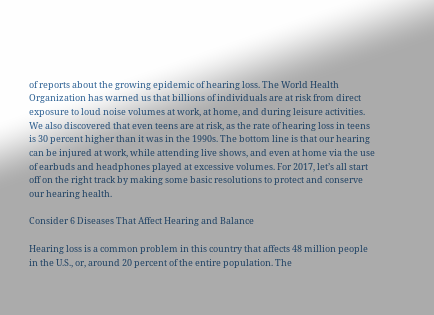of reports about the growing epidemic of hearing loss. The World Health Organization has warned us that billions of individuals are at risk from direct exposure to loud noise volumes at work, at home, and during leisure activities. We also discovered that even teens are at risk, as the rate of hearing loss in teens is 30 percent higher than it was in the 1990s. The bottom line is that our hearing can be injured at work, while attending live shows, and even at home via the use of earbuds and headphones played at excessive volumes. For 2017, let’s all start off on the right track by making some basic resolutions to protect and conserve our hearing health.

Consider 6 Diseases That Affect Hearing and Balance

Hearing loss is a common problem in this country that affects 48 million people in the U.S., or, around 20 percent of the entire population. The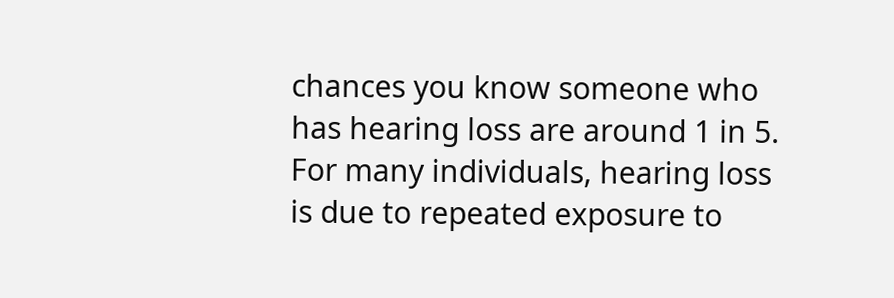chances you know someone who has hearing loss are around 1 in 5. For many individuals, hearing loss is due to repeated exposure to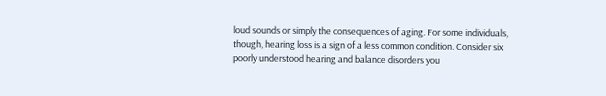loud sounds or simply the consequences of aging. For some individuals, though, hearing loss is a sign of a less common condition. Consider six poorly understood hearing and balance disorders you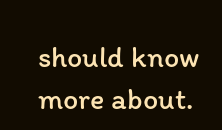should know more about.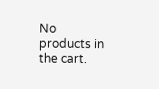No products in the cart.